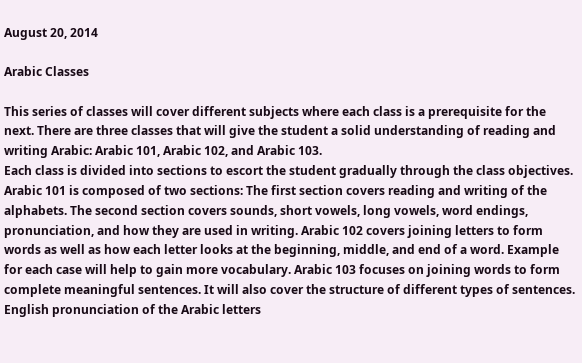August 20, 2014

Arabic Classes

This series of classes will cover different subjects where each class is a prerequisite for the next. There are three classes that will give the student a solid understanding of reading and writing Arabic: Arabic 101, Arabic 102, and Arabic 103.
Each class is divided into sections to escort the student gradually through the class objectives. Arabic 101 is composed of two sections: The first section covers reading and writing of the alphabets. The second section covers sounds, short vowels, long vowels, word endings, pronunciation, and how they are used in writing. Arabic 102 covers joining letters to form words as well as how each letter looks at the beginning, middle, and end of a word. Example for each case will help to gain more vocabulary. Arabic 103 focuses on joining words to form complete meaningful sentences. It will also cover the structure of different types of sentences. English pronunciation of the Arabic letters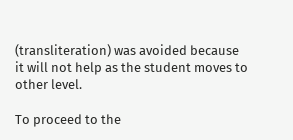(transliteration) was avoided because it will not help as the student moves to other level.

To proceed to the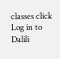classes click Log in to Dalili